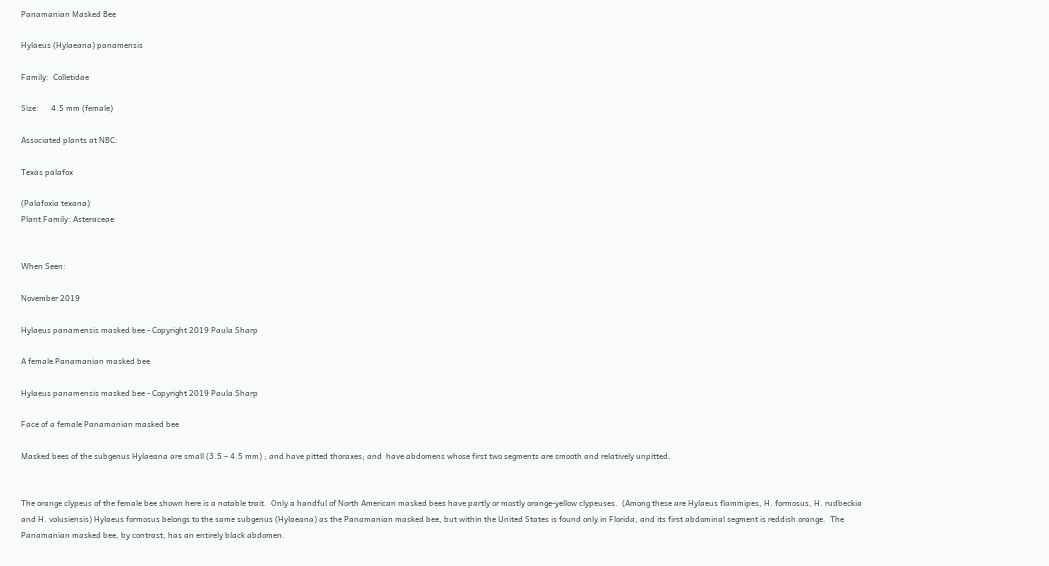Panamanian Masked Bee

Hylaeus (Hylaeana) panamensis

Family:  Colletidae

Size:      4.5 mm (female)

Associated plants at NBC:

Texas palafox

(Palafoxia texana)
Plant Family: Asteraceae


When Seen:

November 2019

Hylaeus panamensis masked bee - Copyright 2019 Paula Sharp

A female Panamanian masked bee

Hylaeus panamensis masked bee - Copyright 2019 Paula Sharp

Face of a female Panamanian masked bee

Masked bees of the subgenus Hylaeana are small (3.5 – 4.5 mm) ; and have pitted thoraxes; and  have abdomens whose first two segments are smooth and relatively unpitted.


The orange clypeus of the female bee shown here is a notable trait.  Only a handful of North American masked bees have partly or mostly orange-yellow clypeuses.  (Among these are Hylaeus flammipes, H. formosus, H. rudbeckia and H. volusiensis) Hylaeus formosus belongs to the same subgenus (Hylaeana) as the Panamanian masked bee, but within the United States is found only in Florida, and its first abdominal segment is reddish orange.  The Panamanian masked bee, by contrast, has an entirely black abdomen.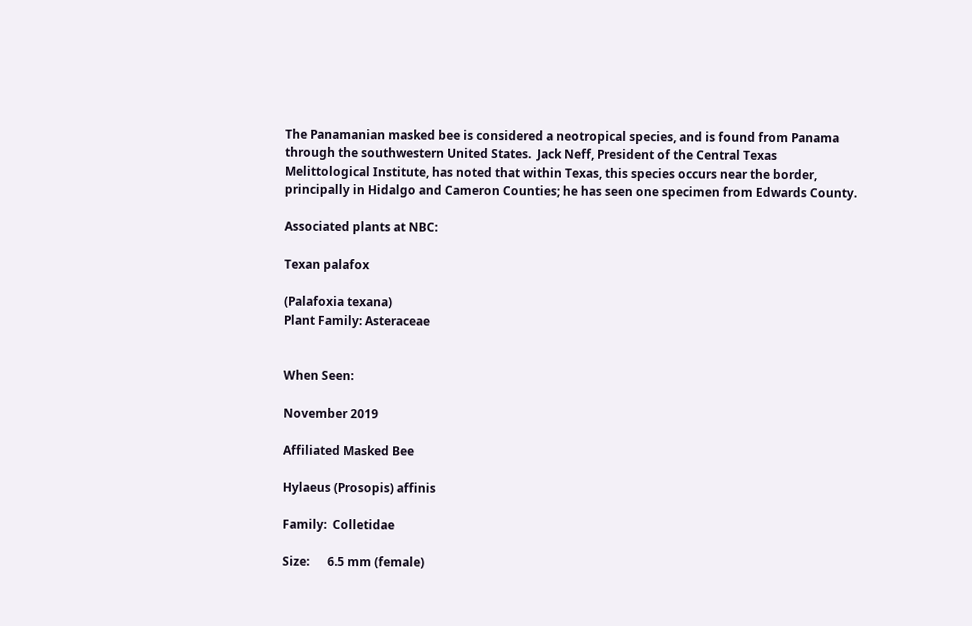The Panamanian masked bee is considered a neotropical species, and is found from Panama through the southwestern United States.  Jack Neff, President of the Central Texas Melittological Institute, has noted that within Texas, this species occurs near the border, principally in Hidalgo and Cameron Counties; he has seen one specimen from Edwards County.

Associated plants at NBC:

Texan palafox

(Palafoxia texana)
Plant Family: Asteraceae


When Seen:

November 2019

Affiliated Masked Bee

Hylaeus (Prosopis) affinis

Family:  Colletidae

Size:      6.5 mm (female)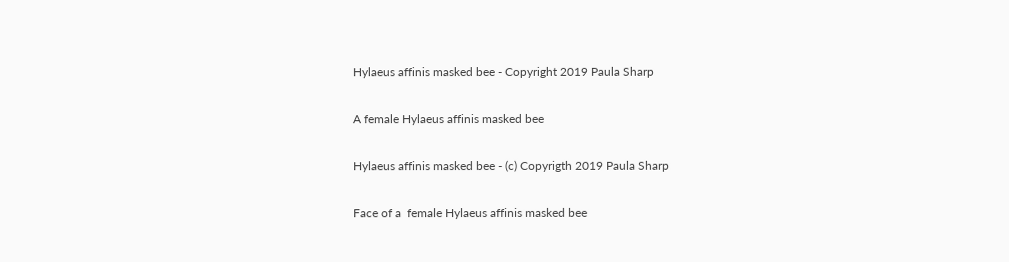Hylaeus affinis masked bee - Copyright 2019 Paula Sharp

A female Hylaeus affinis masked bee

Hylaeus affinis masked bee - (c) Copyrigth 2019 Paula Sharp

Face of a  female Hylaeus affinis masked bee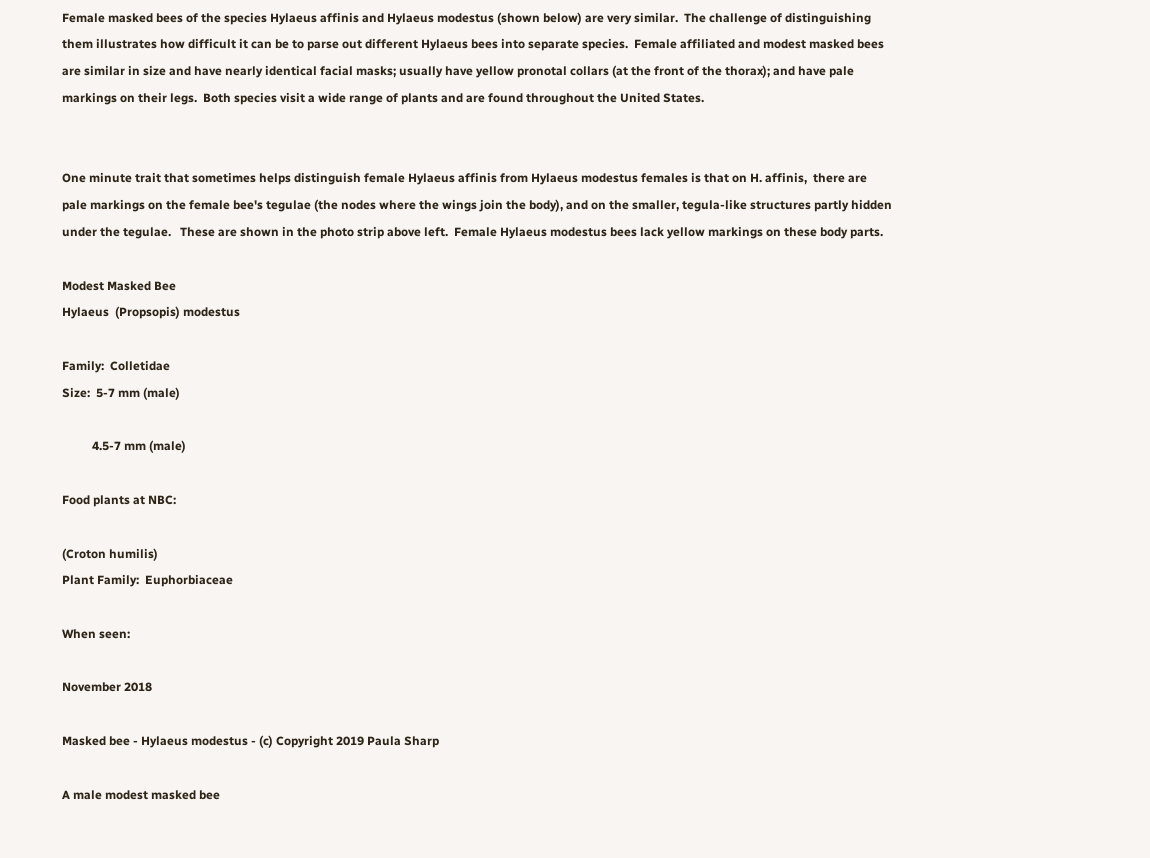Female masked bees of the species Hylaeus affinis and Hylaeus modestus (shown below) are very similar.  The challenge of distinguishing them illustrates how difficult it can be to parse out different Hylaeus bees into separate species.  Female affiliated and modest masked bees are similar in size and have nearly identical facial masks; usually have yellow pronotal collars (at the front of the thorax); and have pale markings on their legs.  Both species visit a wide range of plants and are found throughout the United States.


One minute trait that sometimes helps distinguish female Hylaeus affinis from Hylaeus modestus females is that on H. affinis,  there are pale markings on the female bee's tegulae (the nodes where the wings join the body), and on the smaller, tegula-like structures partly hidden under the tegulae.   These are shown in the photo strip above left.  Female Hylaeus modestus bees lack yellow markings on these body parts.

Modest Masked Bee
Hylaeus  (Propsopis) modestus

Family:  Colletidae
Size:  5-7 mm (male)

          4.5-7 mm (male)

Food plants at NBC:

(Croton humilis)
Plant Family:  Euphorbiaceae

When seen:

November 2018

Masked bee - Hylaeus modestus - (c) Copyright 2019 Paula Sharp

A male modest masked bee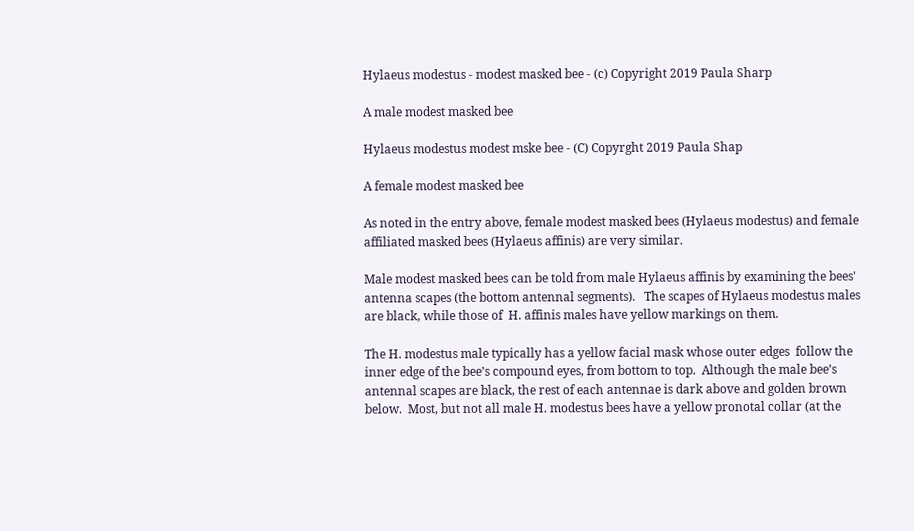Hylaeus modestus - modest masked bee - (c) Copyright 2019 Paula Sharp

A male modest masked bee

Hylaeus modestus modest mske bee - (C) Copyrght 2019 Paula Shap

A female modest masked bee

As noted in the entry above, female modest masked bees (Hylaeus modestus) and female affiliated masked bees (Hylaeus affinis) are very similar.

Male modest masked bees can be told from male Hylaeus affinis by examining the bees' antenna scapes (the bottom antennal segments).   The scapes of Hylaeus modestus males are black, while those of  H. affinis males have yellow markings on them.

The H. modestus male typically has a yellow facial mask whose outer edges  follow the inner edge of the bee’s compound eyes, from bottom to top.  Although the male bee’s antennal scapes are black, the rest of each antennae is dark above and golden brown below.  Most, but not all male H. modestus bees have a yellow pronotal collar (at the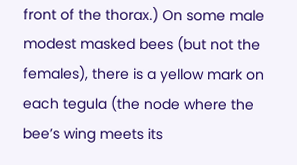front of the thorax.) On some male modest masked bees (but not the females), there is a yellow mark on each tegula (the node where the bee’s wing meets its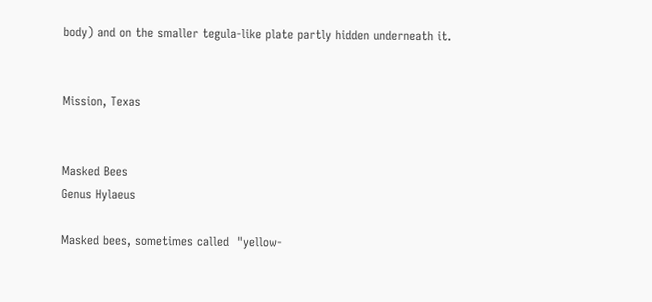body) and on the smaller tegula-like plate partly hidden underneath it.


Mission, Texas


Masked Bees
Genus Hylaeus

Masked bees, sometimes called  "yellow-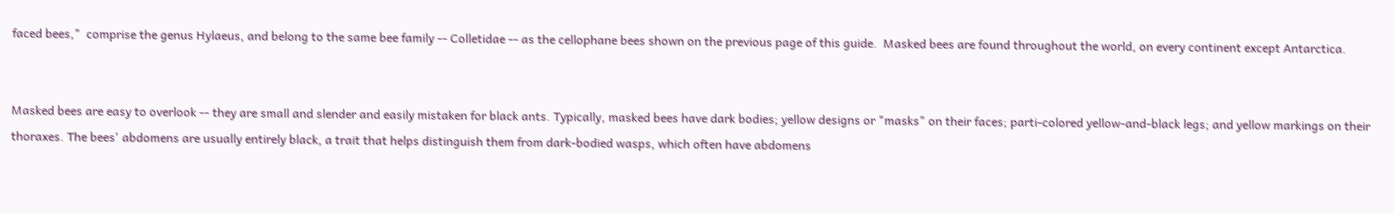faced bees,"  comprise the genus Hylaeus, and belong to the same bee family -- Colletidae -- as the cellophane bees shown on the previous page of this guide.  Masked bees are found throughout the world, on every continent except Antarctica.


Masked bees are easy to overlook -- they are small and slender and easily mistaken for black ants. Typically, masked bees have dark bodies; yellow designs or "masks" on their faces; parti-colored yellow-and-black legs; and yellow markings on their thoraxes. The bees' abdomens are usually entirely black, a trait that helps distinguish them from dark-bodied wasps, which often have abdomens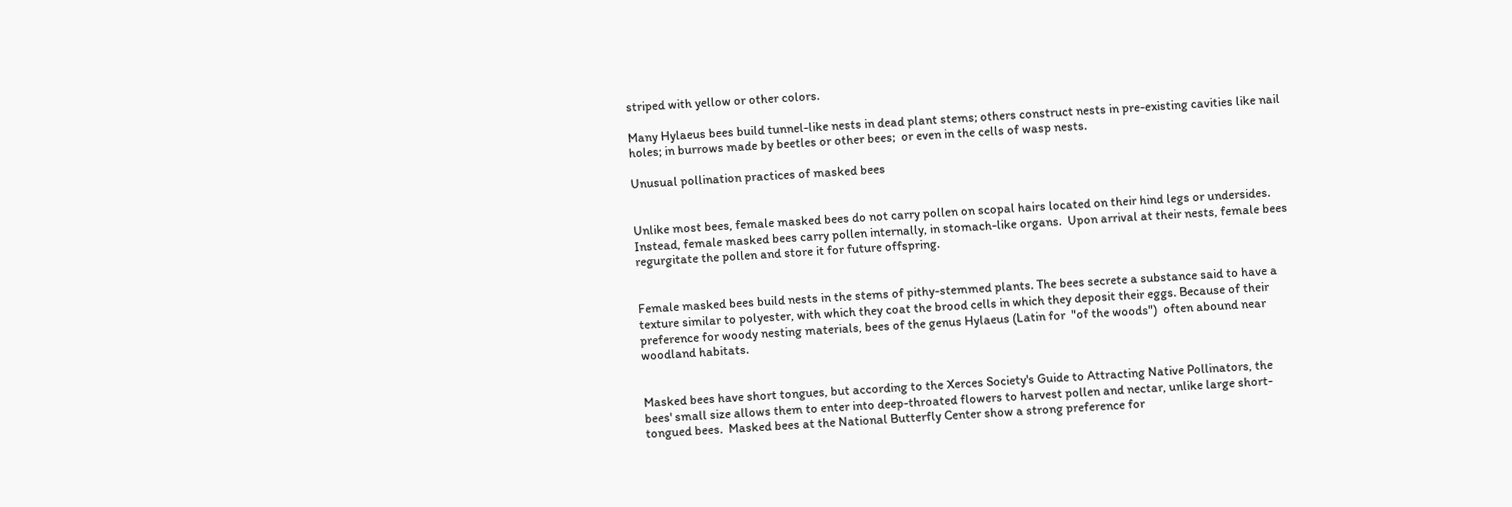striped with yellow or other colors.

Many Hylaeus bees build tunnel-like nests in dead plant stems; others construct nests in pre-existing cavities like nail holes; in burrows made by beetles or other bees;  or even in the cells of wasp nests.

Unusual pollination practices of masked bees


Unlike most bees, female masked bees do not carry pollen on scopal hairs located on their hind legs or undersides.  Instead, female masked bees carry pollen internally, in stomach-like organs.  Upon arrival at their nests, female bees regurgitate the pollen and store it for future offspring.


Female masked bees build nests in the stems of pithy-stemmed plants. The bees secrete a substance said to have a texture similar to polyester, with which they coat the brood cells in which they deposit their eggs. Because of their preference for woody nesting materials, bees of the genus Hylaeus (Latin for  "of the woods")  often abound near woodland habitats.


Masked bees have short tongues, but according to the Xerces Society's Guide to Attracting Native Pollinators, the bees' small size allows them to enter into deep-throated flowers to harvest pollen and nectar, unlike large short-tongued bees.  Masked bees at the National Butterfly Center show a strong preference for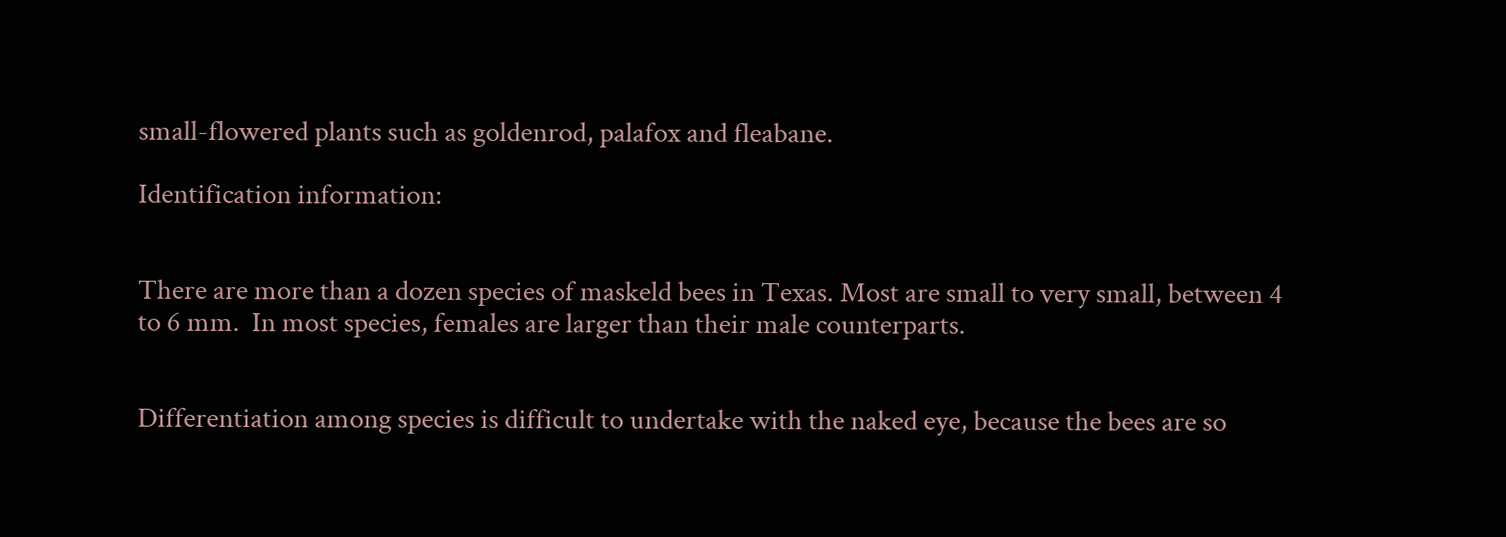small-flowered plants such as goldenrod, palafox and fleabane.

Identification information:


There are more than a dozen species of maskeld bees in Texas. Most are small to very small, between 4  to 6 mm.  In most species, females are larger than their male counterparts.


Differentiation among species is difficult to undertake with the naked eye, because the bees are so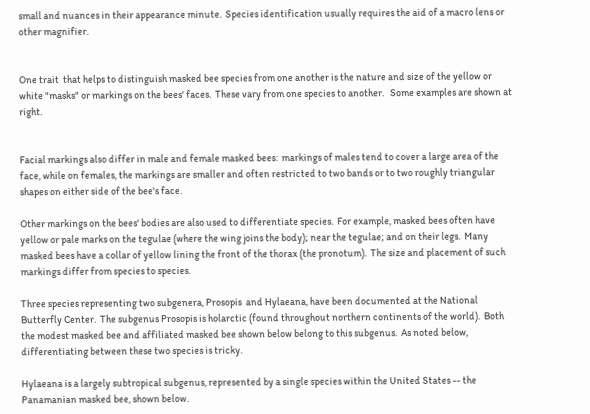small and nuances in their appearance minute.  Species identification usually requires the aid of a macro lens or other magnifier.


One trait  that helps to distinguish masked bee species from one another is the nature and size of the yellow or white "masks" or markings on the bees' faces.  These vary from one species to another.   Some examples are shown at right.


Facial markings also differ in male and female masked bees:  markings of males tend to cover a large area of the face, while on females, the markings are smaller and often restricted to two bands or to two roughly triangular shapes on either side of the bee's face.

Other markings on the bees' bodies are also used to differentiate species.  For example, masked bees often have yellow or pale marks on the tegulae (where the wing joins the body); near the tegulae; and on their legs.  Many masked bees have a collar of yellow lining the front of the thorax (the pronotum).  The size and placement of such markings differ from species to species.

Three species representing two subgenera, Prosopis  and Hylaeana, have been documented at the National Butterfly Center.  The subgenus Prosopis is holarctic (found throughout northern continents of the world).  Both the modest masked bee and affiliated masked bee shown below belong to this subgenus.  As noted below, differentiating between these two species is tricky.

Hylaeana is a largely subtropical subgenus, represented by a single species within the United States -- the Panamanian masked bee, shown below.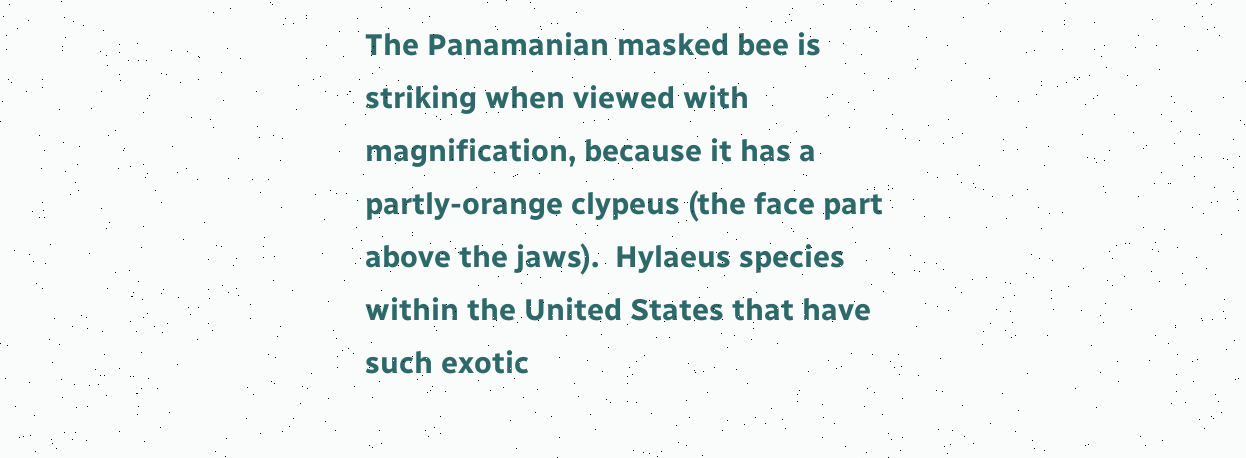The Panamanian masked bee is striking when viewed with magnification, because it has a partly-orange clypeus (the face part above the jaws).  Hylaeus species within the United States that have such exotic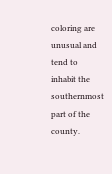coloring are unusual and tend to inhabit the southernmost part of the county.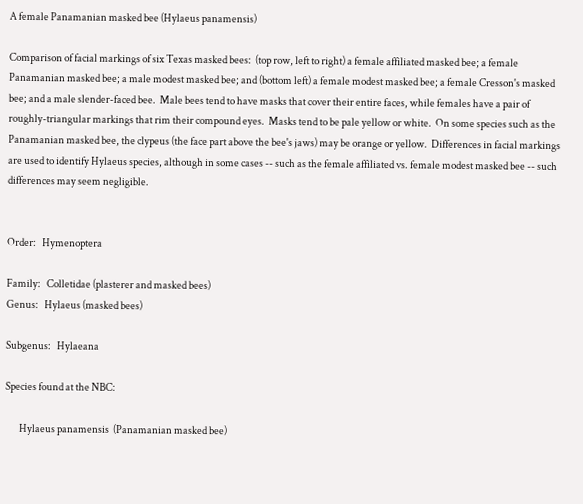A female Panamanian masked bee (Hylaeus panamensis)

Comparison of facial markings of six Texas masked bees:  (top row, left to right) a female affiliated masked bee; a female Panamanian masked bee; a male modest masked bee; and (bottom left) a female modest masked bee; a female Cresson's masked bee; and a male slender-faced bee.  Male bees tend to have masks that cover their entire faces, while females have a pair of roughly-triangular markings that rim their compound eyes.  Masks tend to be pale yellow or white.  On some species such as the Panamanian masked bee, the clypeus (the face part above the bee's jaws) may be orange or yellow.  Differences in facial markings are used to identify Hylaeus species, although in some cases -- such as the female affiliated vs. female modest masked bee -- such differences may seem negligible.


Order:   Hymenoptera

Family:   Colletidae (plasterer and masked bees)
Genus:   Hylaeus (masked bees)

Subgenus:   Hylaeana

Species found at the NBC:

       Hylaeus panamensis  (Panamanian masked bee)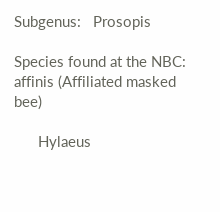Subgenus:   Prosopis

Species found at the NBC:
affinis (Affiliated masked bee)

      Hylaeus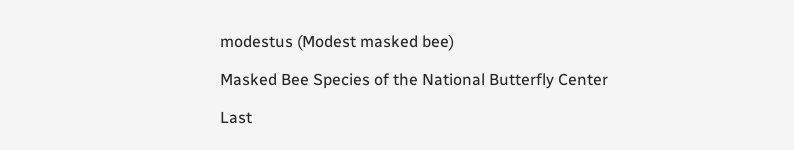modestus (Modest masked bee)

Masked Bee Species of the National Butterfly Center

Last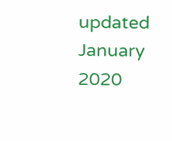updated January 2020